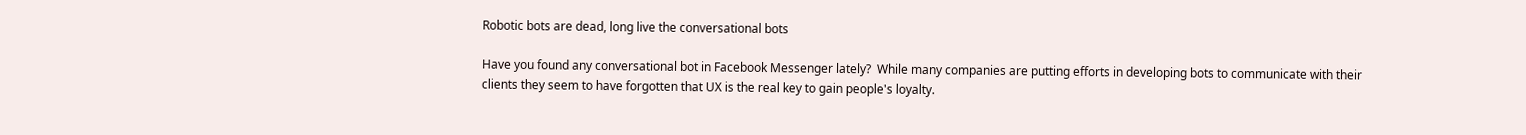Robotic bots are dead, long live the conversational bots

Have you found any conversational bot in Facebook Messenger lately?  While many companies are putting efforts in developing bots to communicate with their clients they seem to have forgotten that UX is the real key to gain people's loyalty.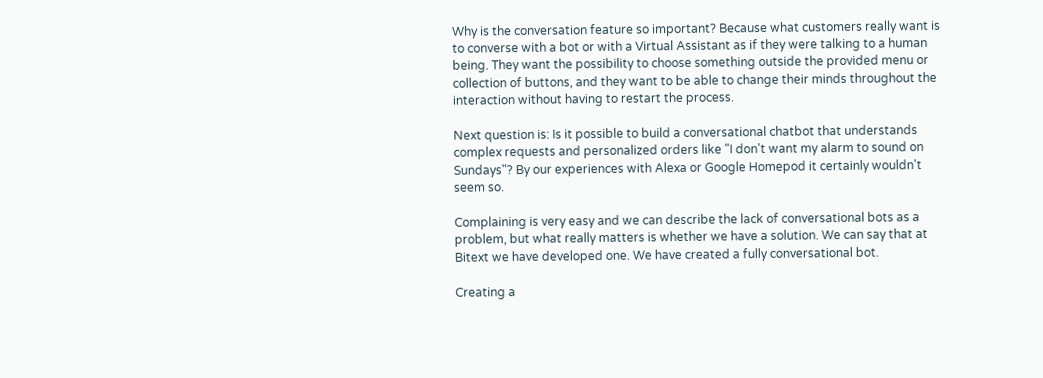Why is the conversation feature so important? Because what customers really want is to converse with a bot or with a Virtual Assistant as if they were talking to a human being. They want the possibility to choose something outside the provided menu or collection of buttons, and they want to be able to change their minds throughout the interaction without having to restart the process.

Next question is: Is it possible to build a conversational chatbot that understands complex requests and personalized orders like "I don't want my alarm to sound on Sundays"? By our experiences with Alexa or Google Homepod it certainly wouldn't seem so.

Complaining is very easy and we can describe the lack of conversational bots as a problem, but what really matters is whether we have a solution. We can say that at Bitext we have developed one. We have created a fully conversational bot.

Creating a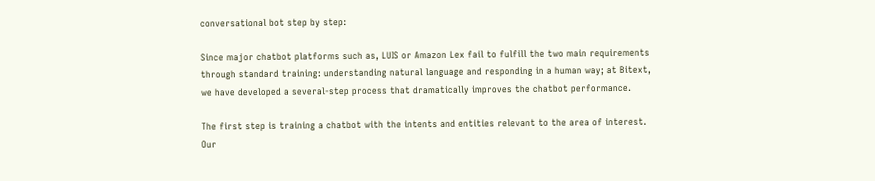conversational bot step by step:

Since major chatbot platforms such as, LUIS or Amazon Lex fail to fulfill the two main requirements through standard training: understanding natural language and responding in a human way; at Bitext, we have developed a several-step process that dramatically improves the chatbot performance.

The first step is training a chatbot with the intents and entities relevant to the area of interest. Our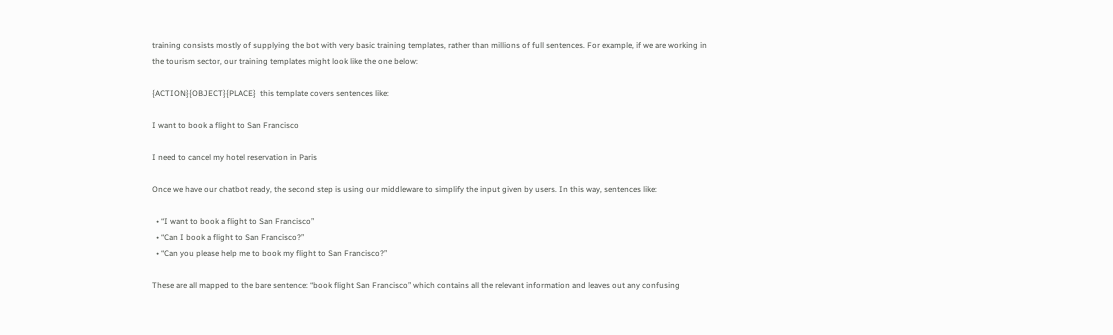training consists mostly of supplying the bot with very basic training templates, rather than millions of full sentences. For example, if we are working in the tourism sector, our training templates might look like the one below:

{ACTION}{OBJECT}{PLACE}  this template covers sentences like:

I want to book a flight to San Francisco

I need to cancel my hotel reservation in Paris

Once we have our chatbot ready, the second step is using our middleware to simplify the input given by users. In this way, sentences like:

  • “I want to book a flight to San Francisco”
  • “Can I book a flight to San Francisco?”
  • “Can you please help me to book my flight to San Francisco?”

These are all mapped to the bare sentence: “book flight San Francisco” which contains all the relevant information and leaves out any confusing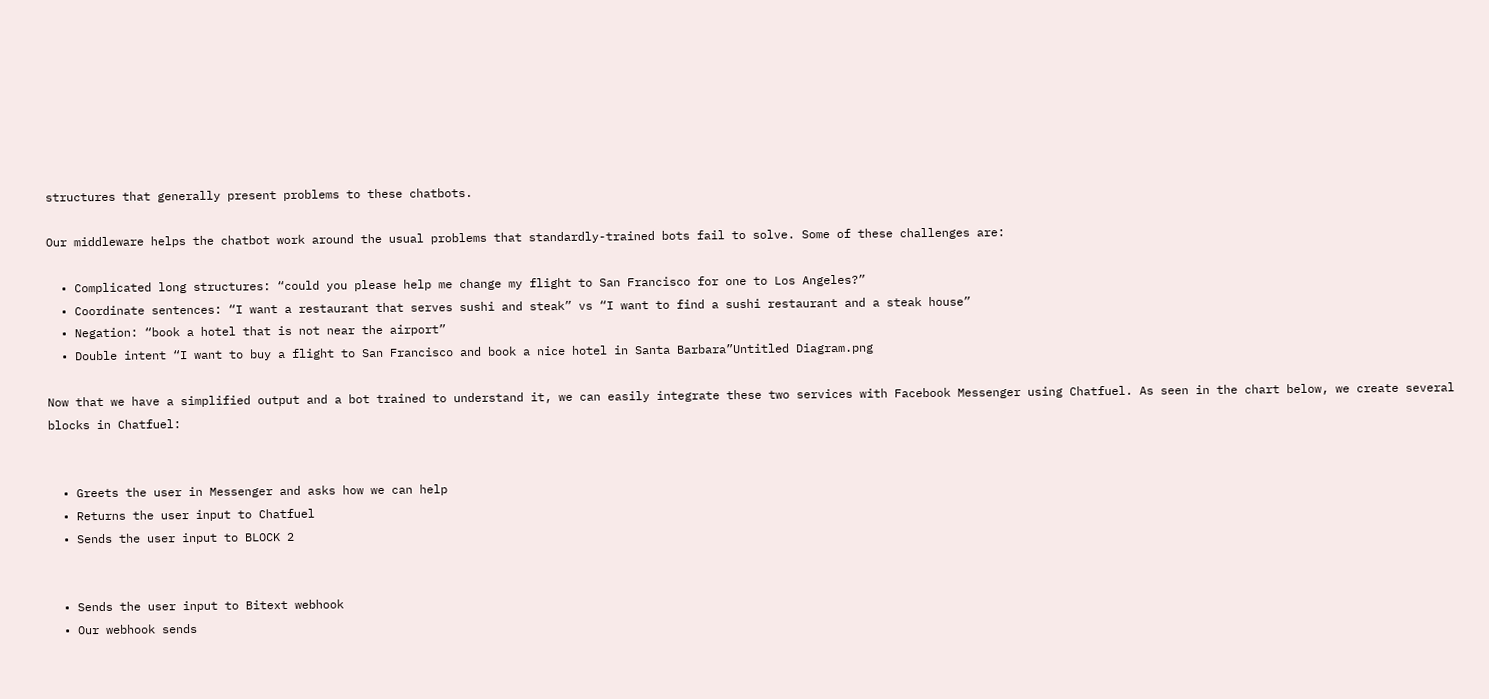structures that generally present problems to these chatbots.

Our middleware helps the chatbot work around the usual problems that standardly-trained bots fail to solve. Some of these challenges are:

  • Complicated long structures: “could you please help me change my flight to San Francisco for one to Los Angeles?”
  • Coordinate sentences: “I want a restaurant that serves sushi and steak” vs “I want to find a sushi restaurant and a steak house”
  • Negation: “book a hotel that is not near the airport”
  • Double intent “I want to buy a flight to San Francisco and book a nice hotel in Santa Barbara”Untitled Diagram.png

Now that we have a simplified output and a bot trained to understand it, we can easily integrate these two services with Facebook Messenger using Chatfuel. As seen in the chart below, we create several blocks in Chatfuel:


  • Greets the user in Messenger and asks how we can help
  • Returns the user input to Chatfuel
  • Sends the user input to BLOCK 2


  • Sends the user input to Bitext webhook
  • Our webhook sends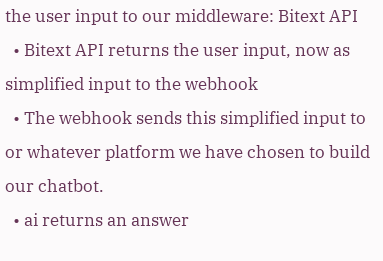the user input to our middleware: Bitext API
  • Bitext API returns the user input, now as simplified input to the webhook
  • The webhook sends this simplified input to or whatever platform we have chosen to build our chatbot.
  • ai returns an answer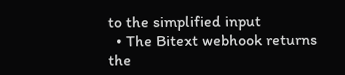to the simplified input
  • The Bitext webhook returns the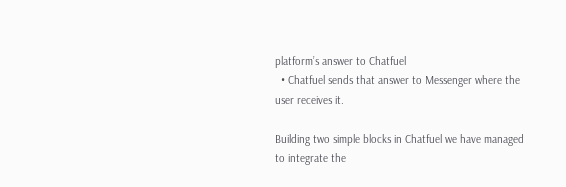platform’s answer to Chatfuel
  • Chatfuel sends that answer to Messenger where the user receives it.

Building two simple blocks in Chatfuel we have managed to integrate the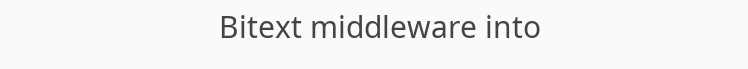Bitext middleware into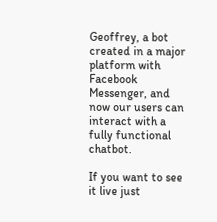Geoffrey, a bot created in a major platform with Facebook Messenger, and now our users can interact with a fully functional chatbot.

If you want to see it live just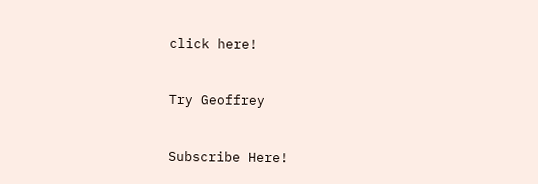click here!


Try Geoffrey


Subscribe Here!